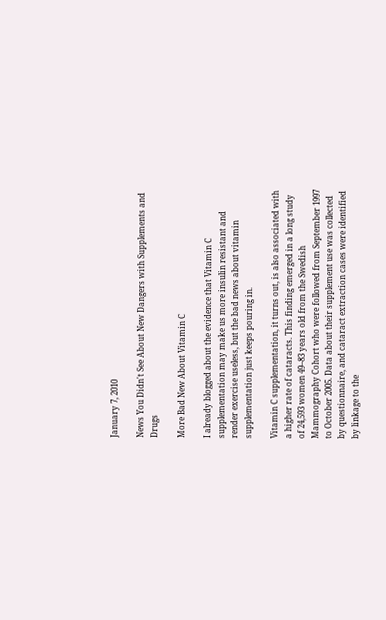January 7, 2010

News You Didn't See About New Dangers with Supplements and Drugs

More Bad New About Vitamin C

I already blogged about the evidence that Vitamin C supplementation may make us more insulin resistant and render exercise useless, but the bad news about vitamin supplementation just keeps pouring in.

Vitamin C supplementation, it turns out, is also associated with a higher rate of cataracts. This finding emerged in a long study of 24,593 women 49–83 years old from the Swedish Mammography Cohort who were followed from September 1997 to October 2005. Data about their supplement use was collected by questionnaire, and cataract extraction cases were identified by linkage to the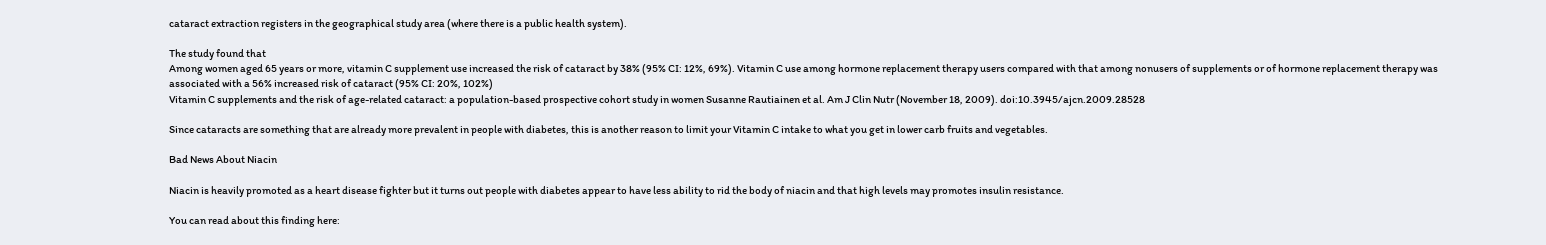cataract extraction registers in the geographical study area (where there is a public health system).

The study found that
Among women aged 65 years or more, vitamin C supplement use increased the risk of cataract by 38% (95% CI: 12%, 69%). Vitamin C use among hormone replacement therapy users compared with that among nonusers of supplements or of hormone replacement therapy was associated with a 56% increased risk of cataract (95% CI: 20%, 102%)
Vitamin C supplements and the risk of age-related cataract: a population-based prospective cohort study in women Susanne Rautiainen et al. Am J Clin Nutr (November 18, 2009). doi:10.3945/ajcn.2009.28528

Since cataracts are something that are already more prevalent in people with diabetes, this is another reason to limit your Vitamin C intake to what you get in lower carb fruits and vegetables.

Bad News About Niacin

Niacin is heavily promoted as a heart disease fighter but it turns out people with diabetes appear to have less ability to rid the body of niacin and that high levels may promotes insulin resistance.

You can read about this finding here: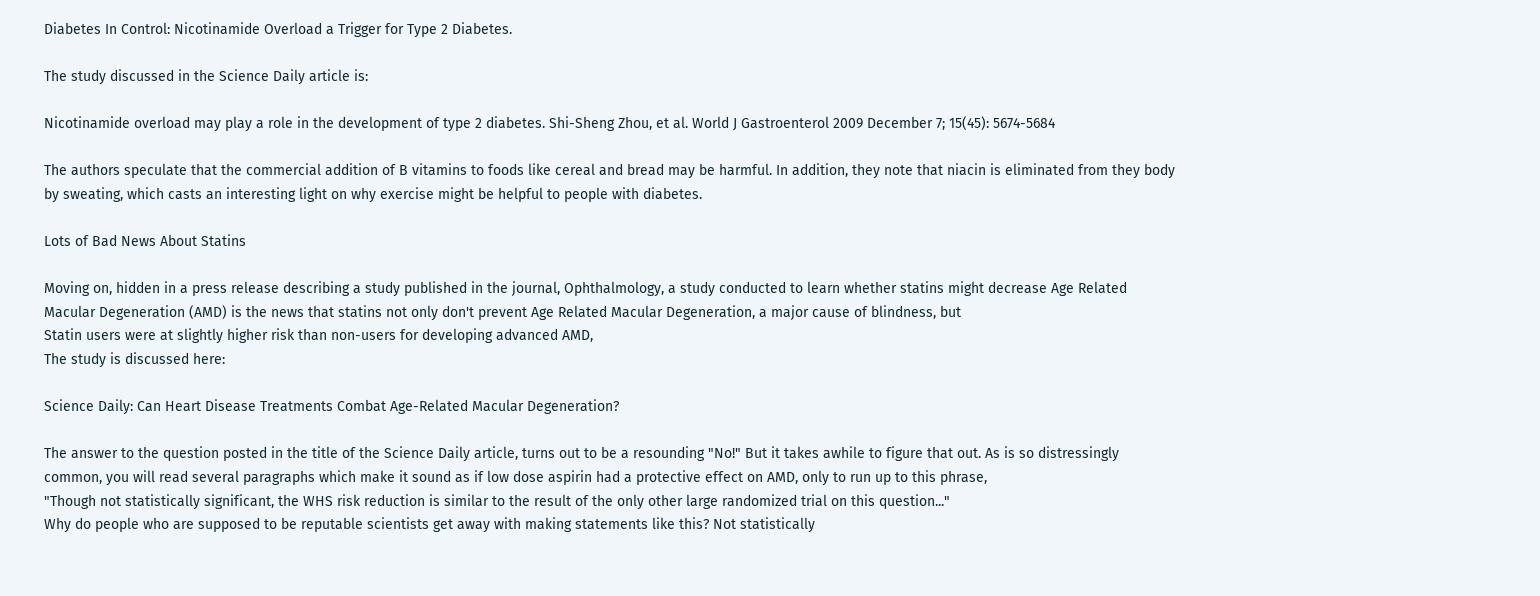Diabetes In Control: Nicotinamide Overload a Trigger for Type 2 Diabetes.

The study discussed in the Science Daily article is:

Nicotinamide overload may play a role in the development of type 2 diabetes. Shi-Sheng Zhou, et al. World J Gastroenterol 2009 December 7; 15(45): 5674-5684

The authors speculate that the commercial addition of B vitamins to foods like cereal and bread may be harmful. In addition, they note that niacin is eliminated from they body by sweating, which casts an interesting light on why exercise might be helpful to people with diabetes.

Lots of Bad News About Statins

Moving on, hidden in a press release describing a study published in the journal, Ophthalmology, a study conducted to learn whether statins might decrease Age Related Macular Degeneration (AMD) is the news that statins not only don't prevent Age Related Macular Degeneration, a major cause of blindness, but
Statin users were at slightly higher risk than non-users for developing advanced AMD,
The study is discussed here:

Science Daily: Can Heart Disease Treatments Combat Age-Related Macular Degeneration?

The answer to the question posted in the title of the Science Daily article, turns out to be a resounding "No!" But it takes awhile to figure that out. As is so distressingly common, you will read several paragraphs which make it sound as if low dose aspirin had a protective effect on AMD, only to run up to this phrase,
"Though not statistically significant, the WHS risk reduction is similar to the result of the only other large randomized trial on this question..."
Why do people who are supposed to be reputable scientists get away with making statements like this? Not statistically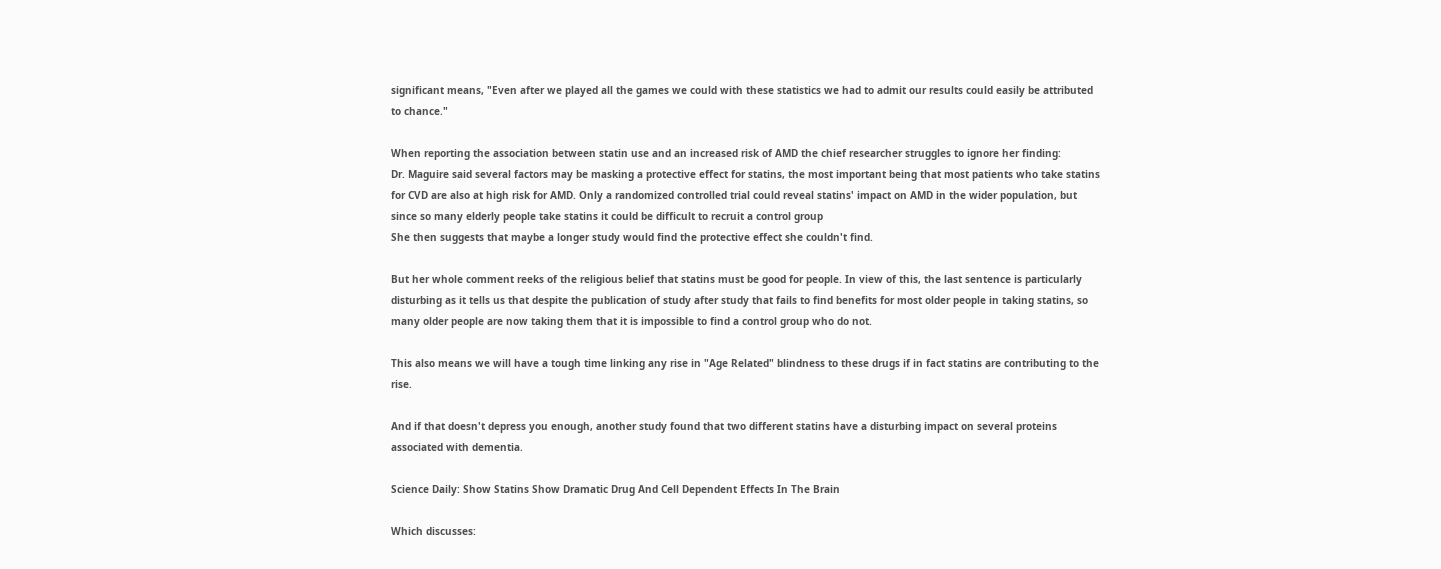significant means, "Even after we played all the games we could with these statistics we had to admit our results could easily be attributed to chance."

When reporting the association between statin use and an increased risk of AMD the chief researcher struggles to ignore her finding:
Dr. Maguire said several factors may be masking a protective effect for statins, the most important being that most patients who take statins for CVD are also at high risk for AMD. Only a randomized controlled trial could reveal statins' impact on AMD in the wider population, but since so many elderly people take statins it could be difficult to recruit a control group
She then suggests that maybe a longer study would find the protective effect she couldn't find.

But her whole comment reeks of the religious belief that statins must be good for people. In view of this, the last sentence is particularly disturbing as it tells us that despite the publication of study after study that fails to find benefits for most older people in taking statins, so many older people are now taking them that it is impossible to find a control group who do not.

This also means we will have a tough time linking any rise in "Age Related" blindness to these drugs if in fact statins are contributing to the rise.

And if that doesn't depress you enough, another study found that two different statins have a disturbing impact on several proteins associated with dementia.

Science Daily: Show Statins Show Dramatic Drug And Cell Dependent Effects In The Brain

Which discusses: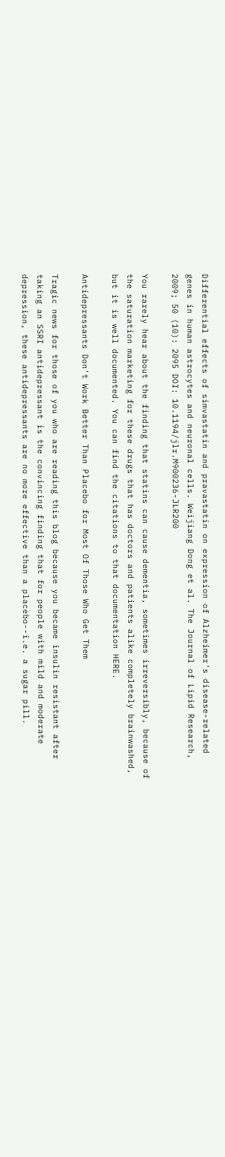Differential effects of simvastatin and pravastatin on expression of Alzheimer's disease-related genes in human astrocytes and neuronal cells. Weijiang Dong et al. The Journal of Lipid Research, 2009; 50 (10): 2095 DOI: 10.1194/jlr.M900236-JLR200

You rarely hear about the finding that statins can cause dementia, sometimes irreversibly, because of the saturation marketing for these drugs that has doctors and patients alike completely brainwashed, but it is well documented. You can find the citations to that documentation HERE.

Antidepressants Don't Work Better Than Placebo for Most Of Those Who Get Them

Tragic news for those of you who are reading this blog because you became insulin resistant after taking an SSRI antidepressant is the convincing finding that for people with mild and moderate depression, these antidepressants are no more effective than a placebo--i.e. a sugar pill.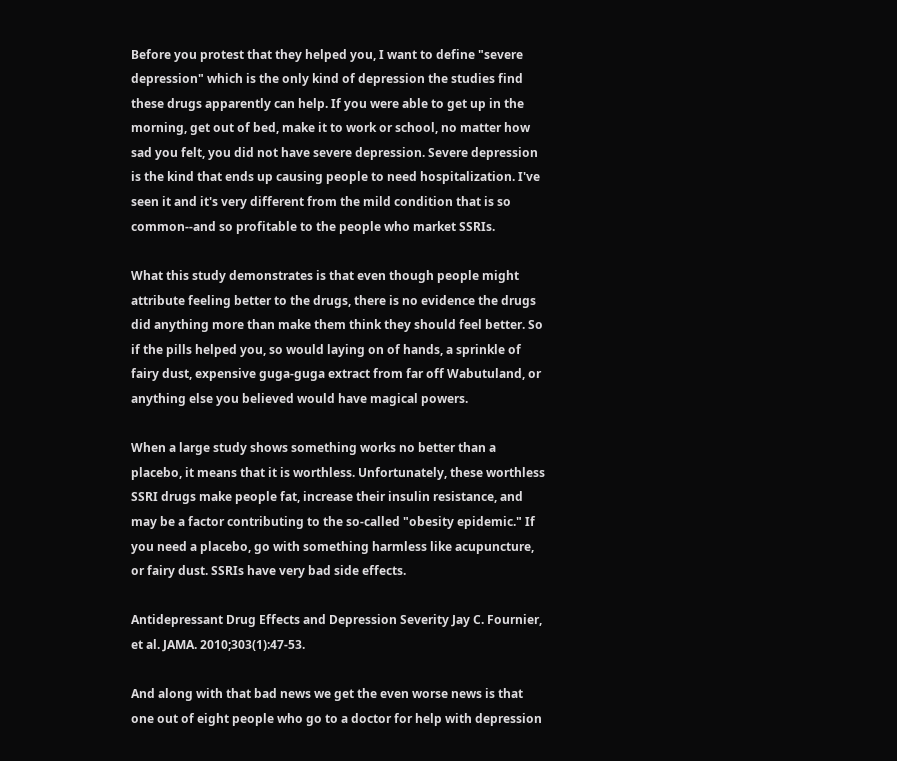Before you protest that they helped you, I want to define "severe depression" which is the only kind of depression the studies find these drugs apparently can help. If you were able to get up in the morning, get out of bed, make it to work or school, no matter how sad you felt, you did not have severe depression. Severe depression is the kind that ends up causing people to need hospitalization. I've seen it and it's very different from the mild condition that is so common--and so profitable to the people who market SSRIs.

What this study demonstrates is that even though people might attribute feeling better to the drugs, there is no evidence the drugs did anything more than make them think they should feel better. So if the pills helped you, so would laying on of hands, a sprinkle of fairy dust, expensive guga-guga extract from far off Wabutuland, or anything else you believed would have magical powers.

When a large study shows something works no better than a placebo, it means that it is worthless. Unfortunately, these worthless SSRI drugs make people fat, increase their insulin resistance, and may be a factor contributing to the so-called "obesity epidemic." If you need a placebo, go with something harmless like acupuncture, or fairy dust. SSRIs have very bad side effects.

Antidepressant Drug Effects and Depression Severity Jay C. Fournier, et al. JAMA. 2010;303(1):47-53.

And along with that bad news we get the even worse news is that one out of eight people who go to a doctor for help with depression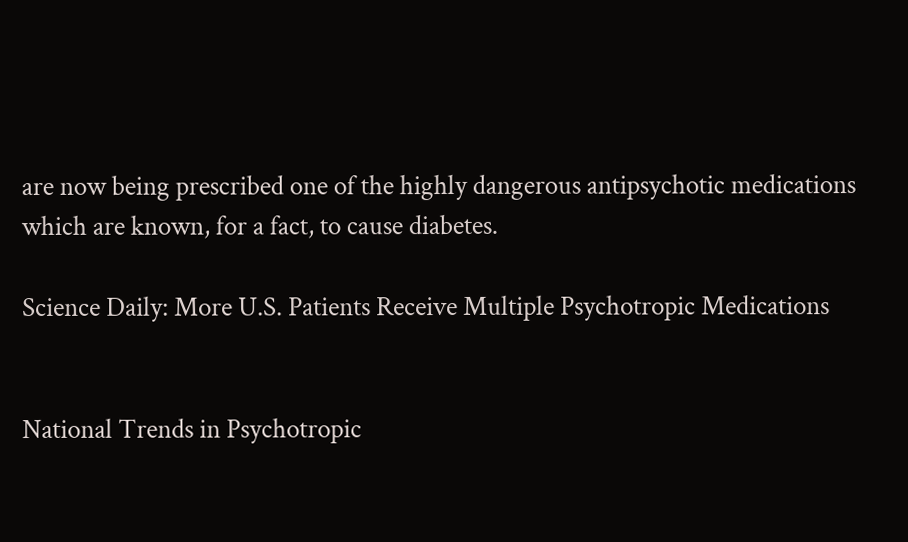are now being prescribed one of the highly dangerous antipsychotic medications which are known, for a fact, to cause diabetes.

Science Daily: More U.S. Patients Receive Multiple Psychotropic Medications


National Trends in Psychotropic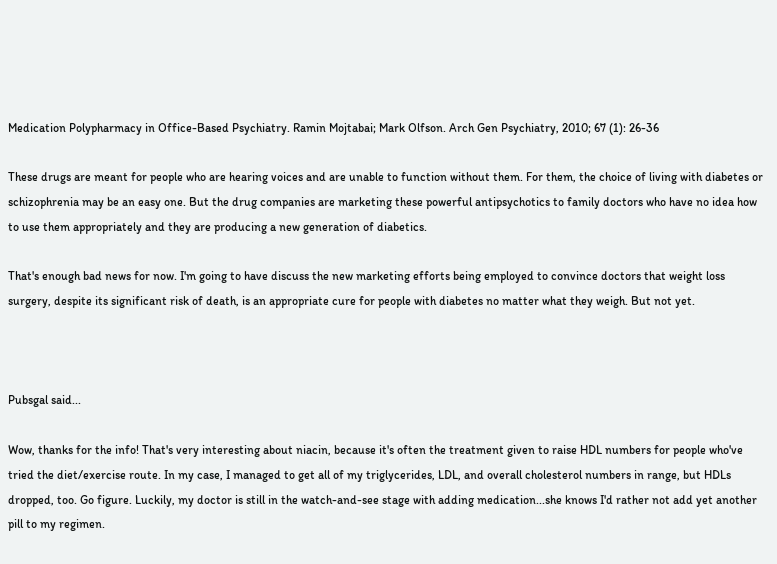Medication Polypharmacy in Office-Based Psychiatry. Ramin Mojtabai; Mark Olfson. Arch Gen Psychiatry, 2010; 67 (1): 26-36

These drugs are meant for people who are hearing voices and are unable to function without them. For them, the choice of living with diabetes or schizophrenia may be an easy one. But the drug companies are marketing these powerful antipsychotics to family doctors who have no idea how to use them appropriately and they are producing a new generation of diabetics.

That's enough bad news for now. I'm going to have discuss the new marketing efforts being employed to convince doctors that weight loss surgery, despite its significant risk of death, is an appropriate cure for people with diabetes no matter what they weigh. But not yet.



Pubsgal said...

Wow, thanks for the info! That's very interesting about niacin, because it's often the treatment given to raise HDL numbers for people who've tried the diet/exercise route. In my case, I managed to get all of my triglycerides, LDL, and overall cholesterol numbers in range, but HDLs dropped, too. Go figure. Luckily, my doctor is still in the watch-and-see stage with adding medication...she knows I'd rather not add yet another pill to my regimen.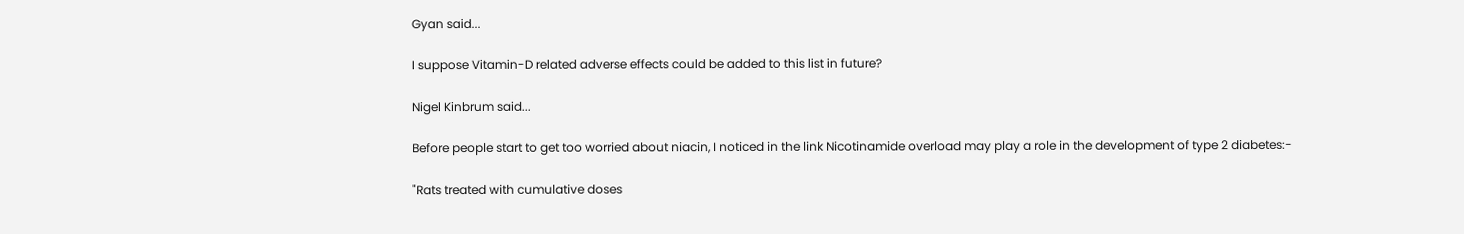Gyan said...

I suppose Vitamin-D related adverse effects could be added to this list in future?

Nigel Kinbrum said...

Before people start to get too worried about niacin, I noticed in the link Nicotinamide overload may play a role in the development of type 2 diabetes:-

"Rats treated with cumulative doses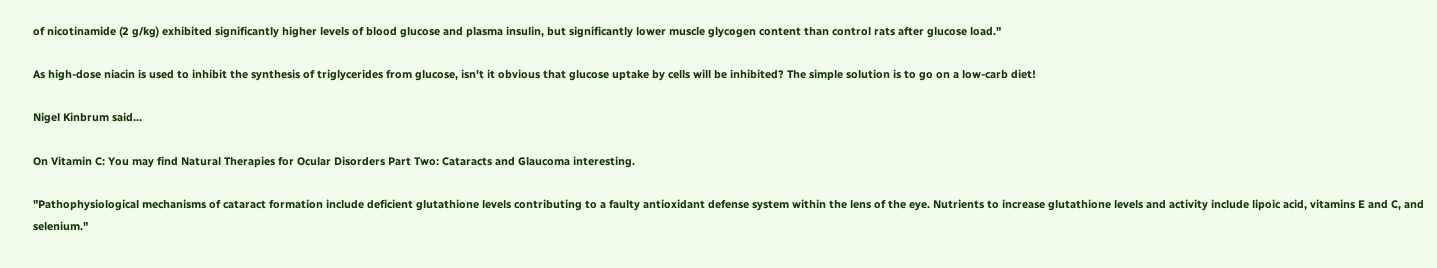of nicotinamide (2 g/kg) exhibited significantly higher levels of blood glucose and plasma insulin, but significantly lower muscle glycogen content than control rats after glucose load."

As high-dose niacin is used to inhibit the synthesis of triglycerides from glucose, isn't it obvious that glucose uptake by cells will be inhibited? The simple solution is to go on a low-carb diet!

Nigel Kinbrum said...

On Vitamin C: You may find Natural Therapies for Ocular Disorders Part Two: Cataracts and Glaucoma interesting.

"Pathophysiological mechanisms of cataract formation include deficient glutathione levels contributing to a faulty antioxidant defense system within the lens of the eye. Nutrients to increase glutathione levels and activity include lipoic acid, vitamins E and C, and selenium."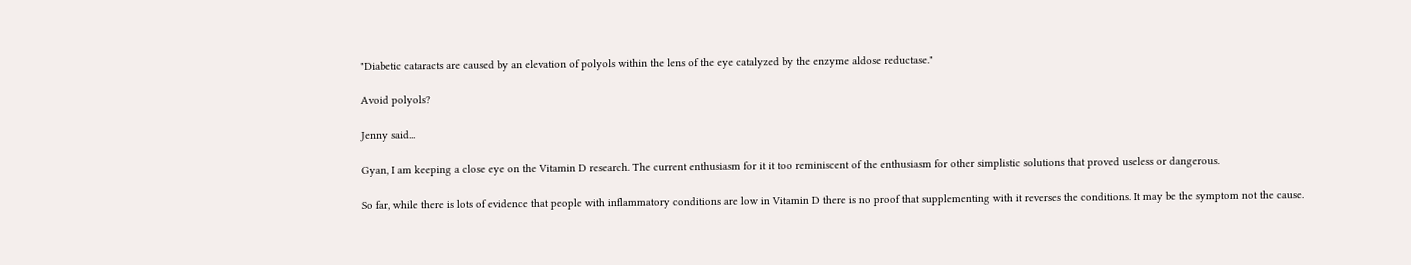"Diabetic cataracts are caused by an elevation of polyols within the lens of the eye catalyzed by the enzyme aldose reductase."

Avoid polyols?

Jenny said...

Gyan, I am keeping a close eye on the Vitamin D research. The current enthusiasm for it it too reminiscent of the enthusiasm for other simplistic solutions that proved useless or dangerous.

So far, while there is lots of evidence that people with inflammatory conditions are low in Vitamin D there is no proof that supplementing with it reverses the conditions. It may be the symptom not the cause.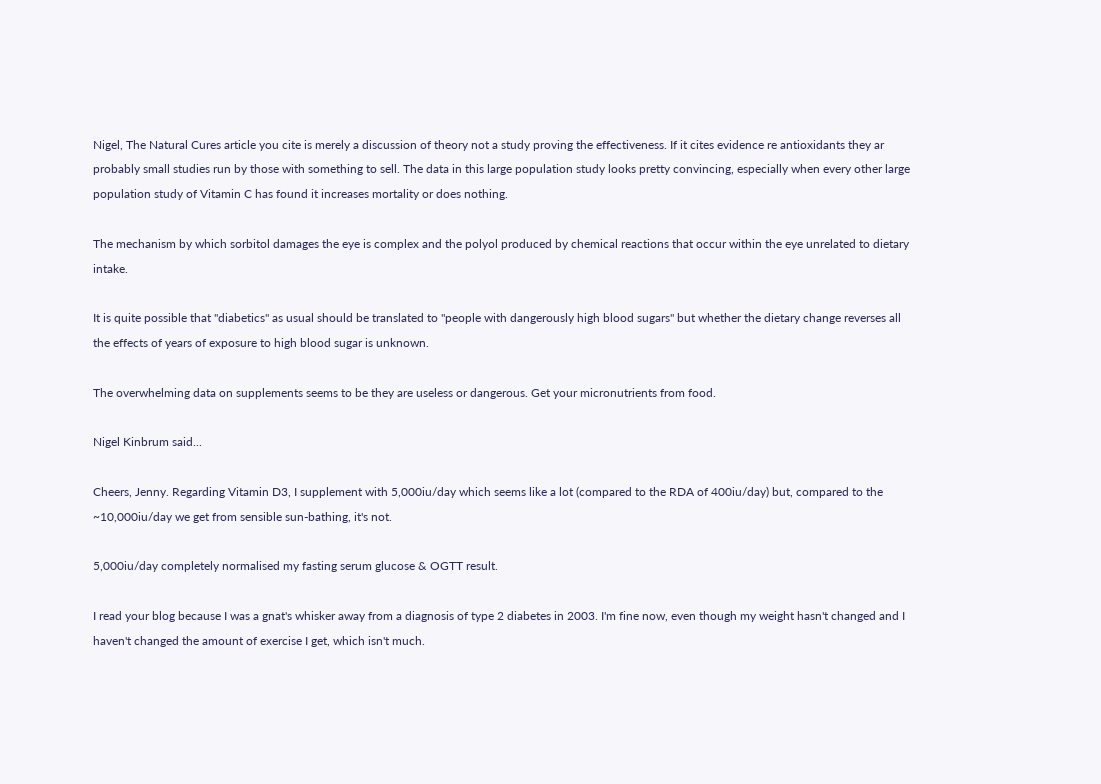Nigel, The Natural Cures article you cite is merely a discussion of theory not a study proving the effectiveness. If it cites evidence re antioxidants they ar probably small studies run by those with something to sell. The data in this large population study looks pretty convincing, especially when every other large population study of Vitamin C has found it increases mortality or does nothing.

The mechanism by which sorbitol damages the eye is complex and the polyol produced by chemical reactions that occur within the eye unrelated to dietary intake.

It is quite possible that "diabetics" as usual should be translated to "people with dangerously high blood sugars" but whether the dietary change reverses all the effects of years of exposure to high blood sugar is unknown.

The overwhelming data on supplements seems to be they are useless or dangerous. Get your micronutrients from food.

Nigel Kinbrum said...

Cheers, Jenny. Regarding Vitamin D3, I supplement with 5,000iu/day which seems like a lot (compared to the RDA of 400iu/day) but, compared to the ~10,000iu/day we get from sensible sun-bathing, it's not.

5,000iu/day completely normalised my fasting serum glucose & OGTT result.

I read your blog because I was a gnat's whisker away from a diagnosis of type 2 diabetes in 2003. I'm fine now, even though my weight hasn't changed and I haven't changed the amount of exercise I get, which isn't much.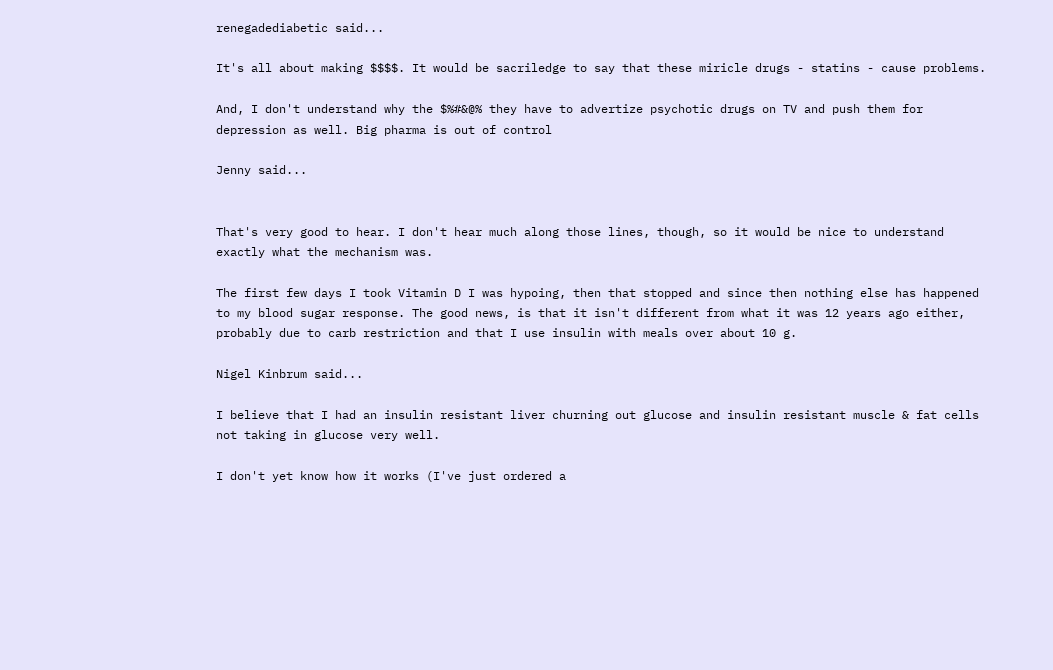renegadediabetic said...

It's all about making $$$$. It would be sacriledge to say that these miricle drugs - statins - cause problems.

And, I don't understand why the $%#&@% they have to advertize psychotic drugs on TV and push them for depression as well. Big pharma is out of control

Jenny said...


That's very good to hear. I don't hear much along those lines, though, so it would be nice to understand exactly what the mechanism was.

The first few days I took Vitamin D I was hypoing, then that stopped and since then nothing else has happened to my blood sugar response. The good news, is that it isn't different from what it was 12 years ago either, probably due to carb restriction and that I use insulin with meals over about 10 g.

Nigel Kinbrum said...

I believe that I had an insulin resistant liver churning out glucose and insulin resistant muscle & fat cells not taking in glucose very well.

I don't yet know how it works (I've just ordered a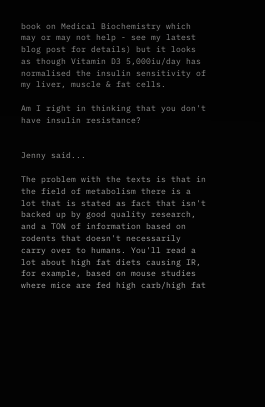book on Medical Biochemistry which may or may not help - see my latest blog post for details) but it looks as though Vitamin D3 5,000iu/day has normalised the insulin sensitivity of my liver, muscle & fat cells.

Am I right in thinking that you don't have insulin resistance?


Jenny said...

The problem with the texts is that in the field of metabolism there is a lot that is stated as fact that isn't backed up by good quality research, and a TON of information based on rodents that doesn't necessarily carry over to humans. You'll read a lot about high fat diets causing IR, for example, based on mouse studies where mice are fed high carb/high fat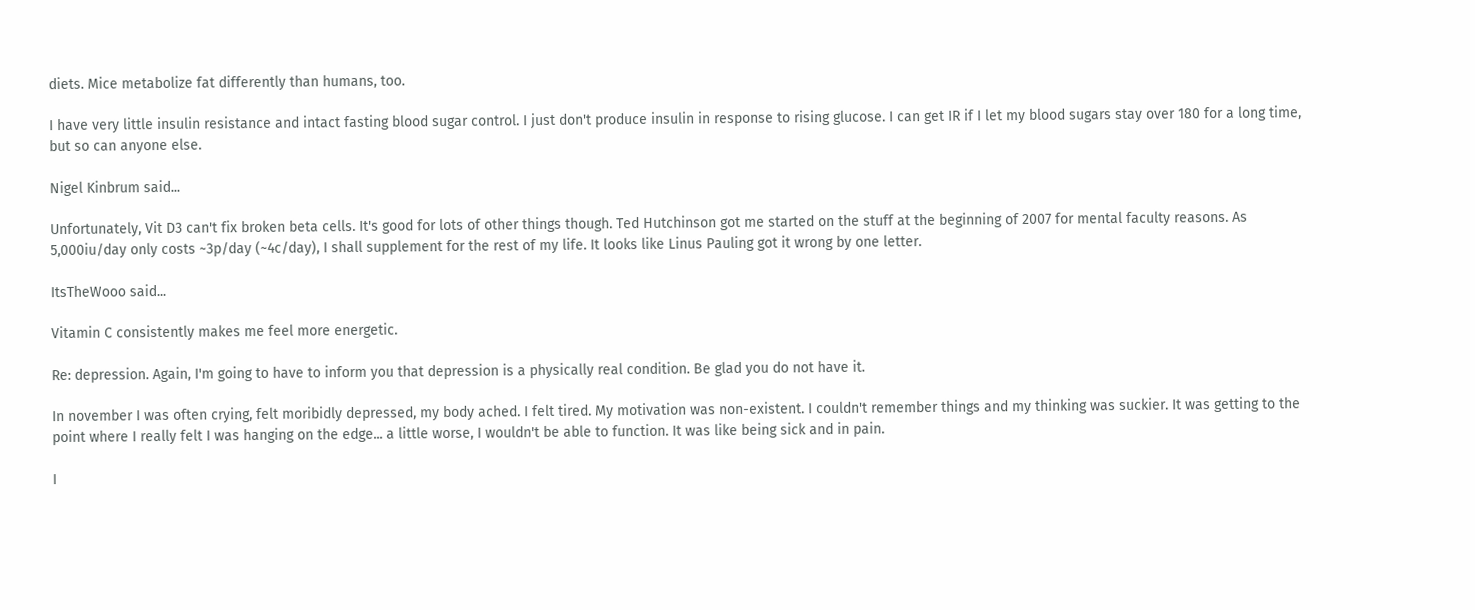diets. Mice metabolize fat differently than humans, too.

I have very little insulin resistance and intact fasting blood sugar control. I just don't produce insulin in response to rising glucose. I can get IR if I let my blood sugars stay over 180 for a long time, but so can anyone else.

Nigel Kinbrum said...

Unfortunately, Vit D3 can't fix broken beta cells. It's good for lots of other things though. Ted Hutchinson got me started on the stuff at the beginning of 2007 for mental faculty reasons. As 5,000iu/day only costs ~3p/day (~4c/day), I shall supplement for the rest of my life. It looks like Linus Pauling got it wrong by one letter.

ItsTheWooo said...

Vitamin C consistently makes me feel more energetic.

Re: depression. Again, I'm going to have to inform you that depression is a physically real condition. Be glad you do not have it.

In november I was often crying, felt moribidly depressed, my body ached. I felt tired. My motivation was non-existent. I couldn't remember things and my thinking was suckier. It was getting to the point where I really felt I was hanging on the edge... a little worse, I wouldn't be able to function. It was like being sick and in pain.

I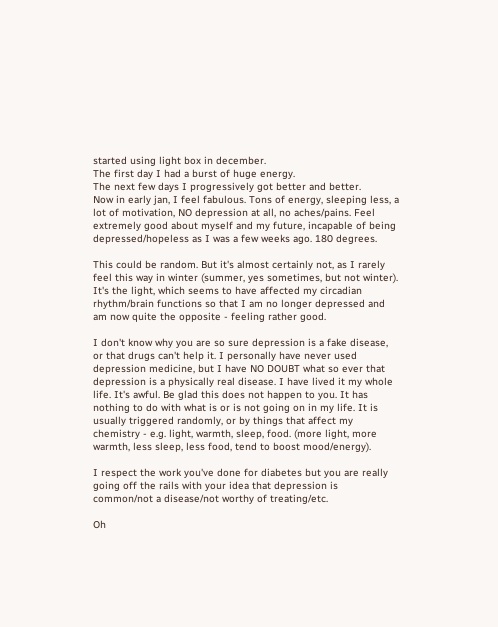started using light box in december.
The first day I had a burst of huge energy.
The next few days I progressively got better and better.
Now in early jan, I feel fabulous. Tons of energy, sleeping less, a lot of motivation, NO depression at all, no aches/pains. Feel extremely good about myself and my future, incapable of being depressed/hopeless as I was a few weeks ago. 180 degrees.

This could be random. But it's almost certainly not, as I rarely feel this way in winter (summer, yes sometimes, but not winter). It's the light, which seems to have affected my circadian rhythm/brain functions so that I am no longer depressed and am now quite the opposite - feeling rather good.

I don't know why you are so sure depression is a fake disease, or that drugs can't help it. I personally have never used depression medicine, but I have NO DOUBT what so ever that depression is a physically real disease. I have lived it my whole life. It's awful. Be glad this does not happen to you. It has nothing to do with what is or is not going on in my life. It is usually triggered randomly, or by things that affect my chemistry - e.g. light, warmth, sleep, food. (more light, more warmth, less sleep, less food, tend to boost mood/energy).

I respect the work you've done for diabetes but you are really going off the rails with your idea that depression is common/not a disease/not worthy of treating/etc.

Oh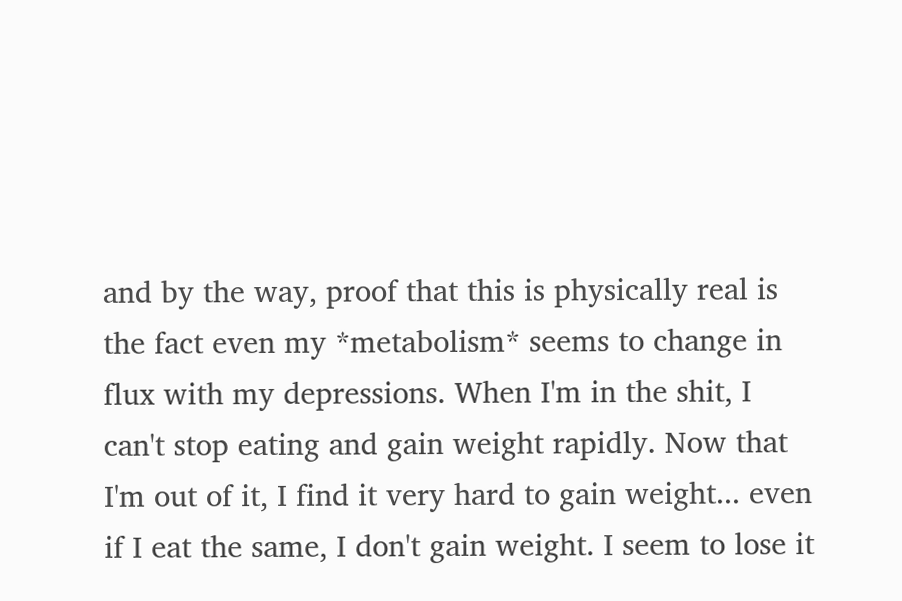and by the way, proof that this is physically real is the fact even my *metabolism* seems to change in flux with my depressions. When I'm in the shit, I can't stop eating and gain weight rapidly. Now that I'm out of it, I find it very hard to gain weight... even if I eat the same, I don't gain weight. I seem to lose it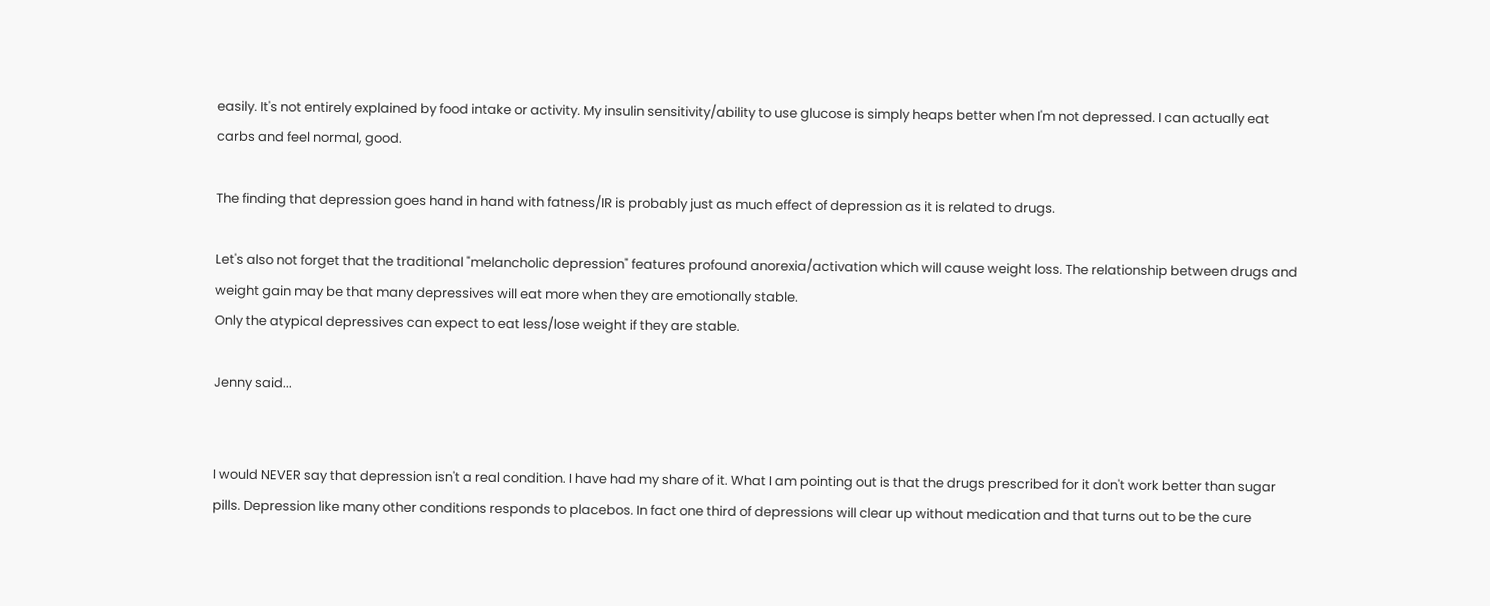easily. It's not entirely explained by food intake or activity. My insulin sensitivity/ability to use glucose is simply heaps better when I'm not depressed. I can actually eat carbs and feel normal, good.

The finding that depression goes hand in hand with fatness/IR is probably just as much effect of depression as it is related to drugs.

Let's also not forget that the traditional "melancholic depression" features profound anorexia/activation which will cause weight loss. The relationship between drugs and weight gain may be that many depressives will eat more when they are emotionally stable.
Only the atypical depressives can expect to eat less/lose weight if they are stable.

Jenny said...


I would NEVER say that depression isn't a real condition. I have had my share of it. What I am pointing out is that the drugs prescribed for it don't work better than sugar pills. Depression like many other conditions responds to placebos. In fact one third of depressions will clear up without medication and that turns out to be the cure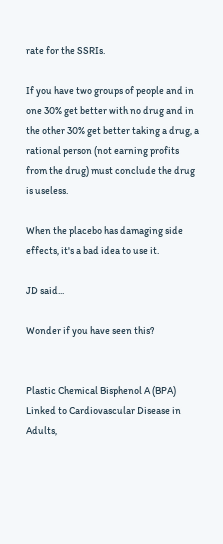rate for the SSRIs.

If you have two groups of people and in one 30% get better with no drug and in the other 30% get better taking a drug, a rational person (not earning profits from the drug) must conclude the drug is useless.

When the placebo has damaging side effects, it's a bad idea to use it.

JD said...

Wonder if you have seen this?


Plastic Chemical Bisphenol A (BPA) Linked to Cardiovascular Disease in Adults,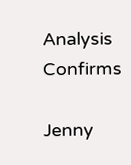Analysis Confirms

Jenny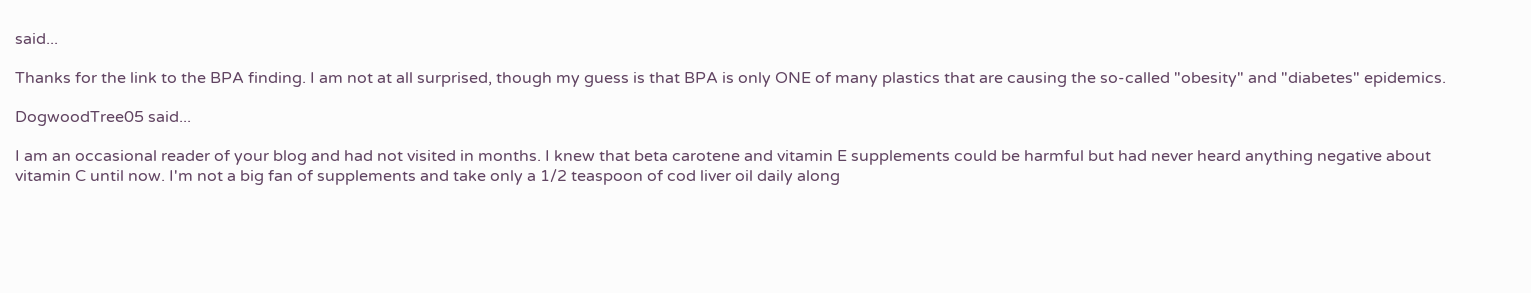said...

Thanks for the link to the BPA finding. I am not at all surprised, though my guess is that BPA is only ONE of many plastics that are causing the so-called "obesity" and "diabetes" epidemics.

DogwoodTree05 said...

I am an occasional reader of your blog and had not visited in months. I knew that beta carotene and vitamin E supplements could be harmful but had never heard anything negative about vitamin C until now. I'm not a big fan of supplements and take only a 1/2 teaspoon of cod liver oil daily along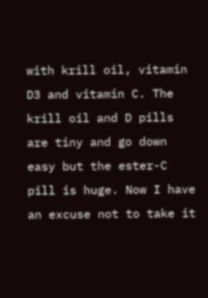with krill oil, vitamin D3 and vitamin C. The krill oil and D pills are tiny and go down easy but the ester-C pill is huge. Now I have an excuse not to take it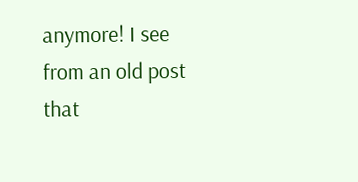anymore! I see from an old post that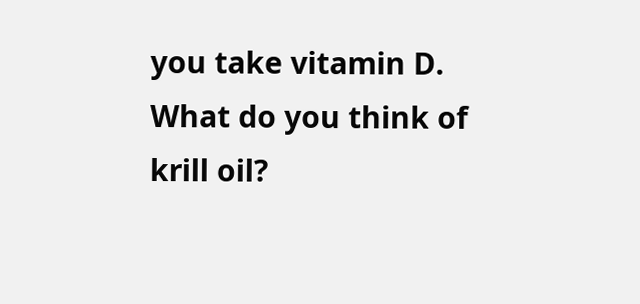you take vitamin D. What do you think of krill oil?